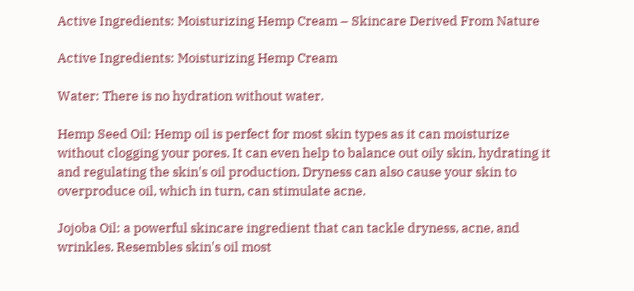Active Ingredients: Moisturizing Hemp Cream – Skincare Derived From Nature

Active Ingredients: Moisturizing Hemp Cream

Water: There is no hydration without water.

Hemp Seed Oil: Hemp oil is perfect for most skin types as it can moisturize without clogging your pores. It can even help to balance out oily skin, hydrating it and regulating the skin's oil production. Dryness can also cause your skin to overproduce oil, which in turn, can stimulate acne.

Jojoba Oil: a powerful skincare ingredient that can tackle dryness, acne, and wrinkles. Resembles skin's oil most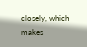closely, which makes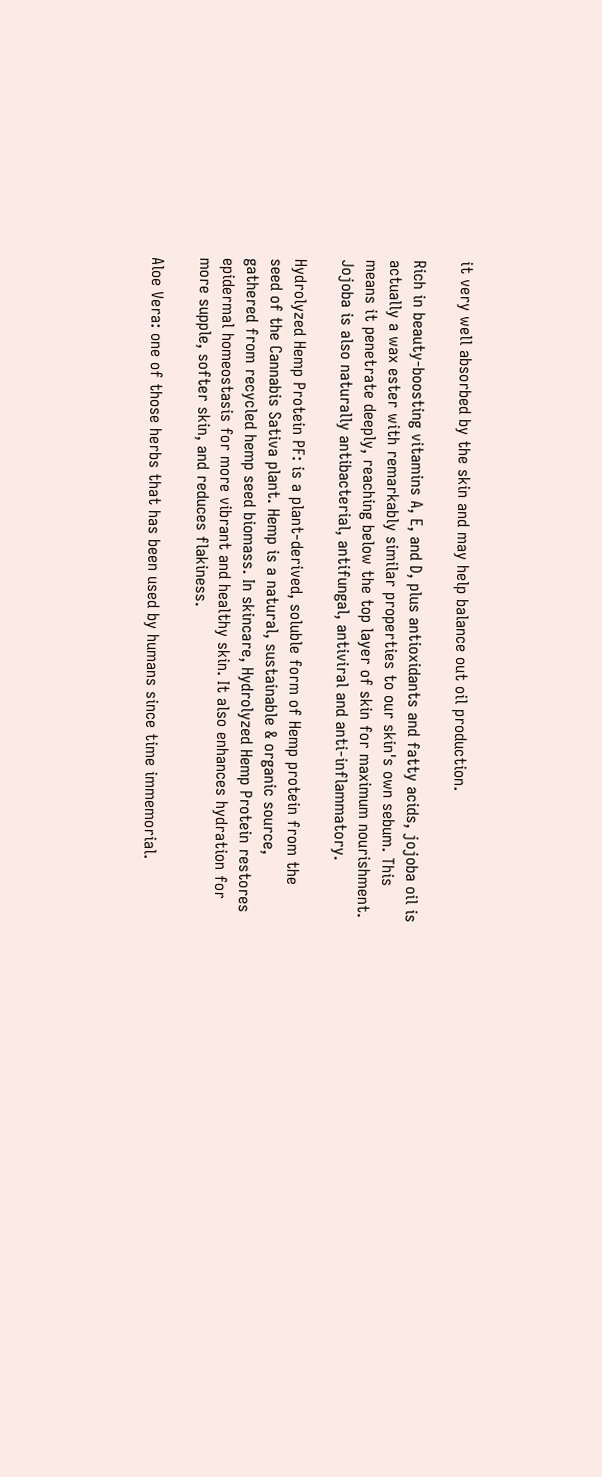it very well absorbed by the skin and may help balance out oil production.

Rich in beauty-boosting vitamins A, E, and D, plus antioxidants and fatty acids, jojoba oil is actually a wax ester with remarkably similar properties to our skin's own sebum. This means it penetrate deeply, reaching below the top layer of skin for maximum nourishment. Jojoba is also naturally antibacterial, antifungal, antiviral and anti-inflammatory.

Hydrolyzed Hemp Protein PF: is a plant-derived, soluble form of Hemp protein from the seed of the Cannabis Sativa plant. Hemp is a natural, sustainable & organic source, gathered from recycled hemp seed biomass. In skincare, Hydrolyzed Hemp Protein restores epidermal homeostasis for more vibrant and healthy skin. It also enhances hydration for more supple, softer skin, and reduces flakiness.

Aloe Vera: one of those herbs that has been used by humans since time immemorial.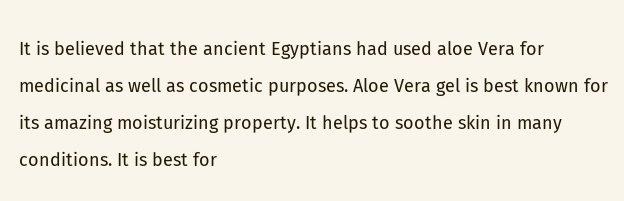It is believed that the ancient Egyptians had used aloe Vera for medicinal as well as cosmetic purposes. Aloe Vera gel is best known for its amazing moisturizing property. It helps to soothe skin in many conditions. It is best for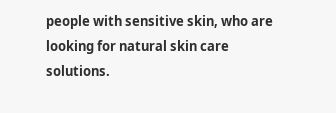people with sensitive skin, who are looking for natural skin care solutions.